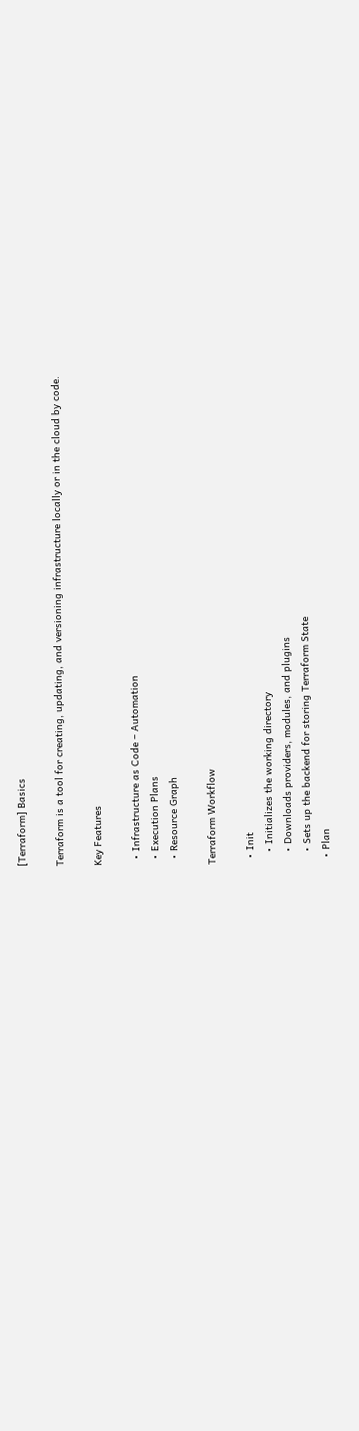[Terraform] Basics

Terraform is a tool for creating, updating, and versioning infrastructure locally or in the cloud by code.

Key Features

  • Infrastructure as Code – Automation
  • Execution Plans
  • Resource Graph

Terraform Workflow

  • Init
    • Initializes the working directory
    • Downloads providers, modules, and plugins
    • Sets up the backend for storing Terraform State
  • Plan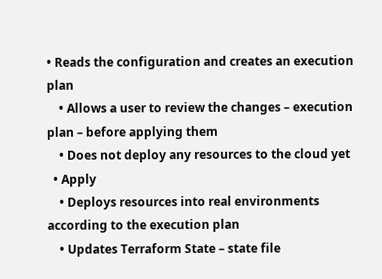• Reads the configuration and creates an execution plan
    • Allows a user to review the changes – execution plan – before applying them
    • Does not deploy any resources to the cloud yet
  • Apply
    • Deploys resources into real environments according to the execution plan
    • Updates Terraform State – state file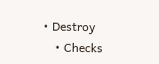• Destroy
    • Checks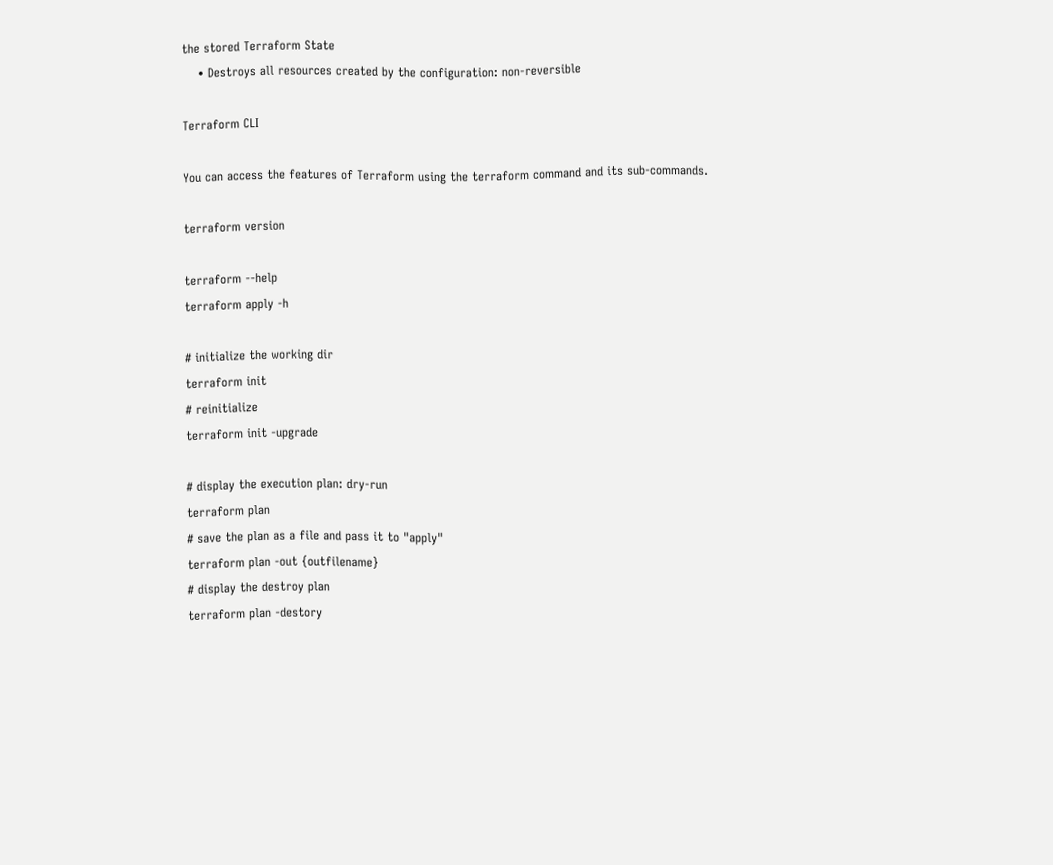the stored Terraform State
    • Destroys all resources created by the configuration: non-reversible

Terraform CLI

You can access the features of Terraform using the terraform command and its sub-commands.

terraform version

terraform --help
terraform apply -h

# initialize the working dir
terraform init
# reinitialize
terraform init -upgrade

# display the execution plan: dry-run
terraform plan
# save the plan as a file and pass it to "apply"
terraform plan -out {outfilename}
# display the destroy plan
terraform plan -destory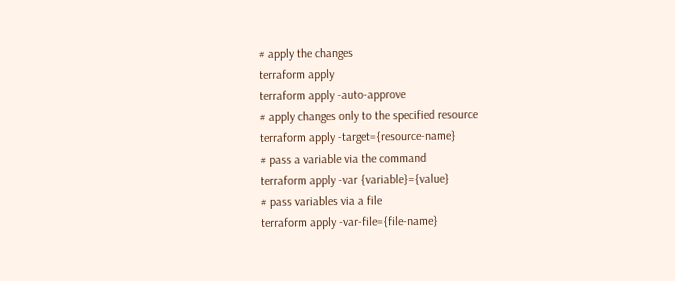# apply the changes
terraform apply
terraform apply -auto-approve
# apply changes only to the specified resource
terraform apply -target={resource-name}
# pass a variable via the command
terraform apply -var {variable}={value}
# pass variables via a file
terraform apply -var-file={file-name}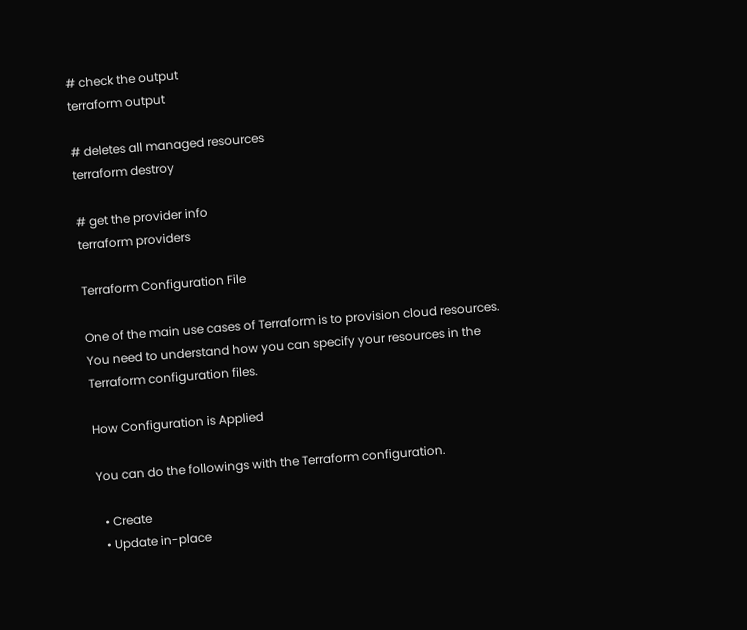# check the output
terraform output

# deletes all managed resources
terraform destroy

# get the provider info
terraform providers

Terraform Configuration File

One of the main use cases of Terraform is to provision cloud resources. You need to understand how you can specify your resources in the Terraform configuration files.

How Configuration is Applied

You can do the followings with the Terraform configuration.

  • Create
  • Update in-place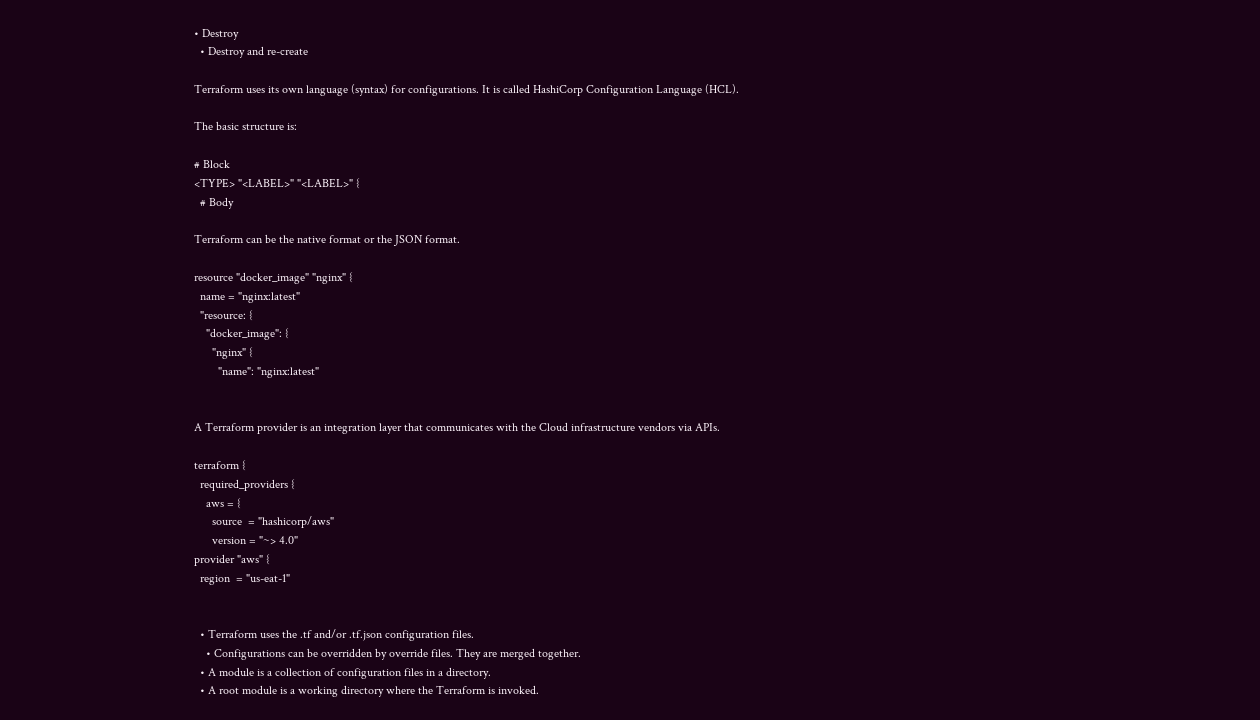• Destroy
  • Destroy and re-create

Terraform uses its own language (syntax) for configurations. It is called HashiCorp Configuration Language (HCL).

The basic structure is:

# Block
<TYPE> "<LABEL>" "<LABEL>" {
  # Body

Terraform can be the native format or the JSON format.

resource "docker_image" "nginx" {
  name = "nginx:latest"
  "resource: {
    "docker_image": {
      "nginx" {
        "name": "nginx:latest"


A Terraform provider is an integration layer that communicates with the Cloud infrastructure vendors via APIs.

terraform {
  required_providers {
    aws = {
      source  = "hashicorp/aws"
      version = "~> 4.0"
provider "aws" {
  region  = "us-eat-1"


  • Terraform uses the .tf and/or .tf.json configuration files.
    • Configurations can be overridden by override files. They are merged together.
  • A module is a collection of configuration files in a directory.
  • A root module is a working directory where the Terraform is invoked.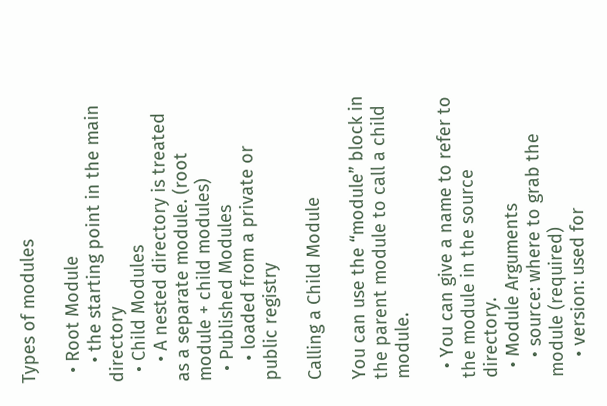Types of modules

  • Root Module
    • the starting point in the main directory
  • Child Modules
    • A nested directory is treated as a separate module. (root module + child modules)
  • Published Modules
    • loaded from a private or public registry

Calling a Child Module

You can use the “module” block in the parent module to call a child module.

  • You can give a name to refer to the module in the source directory.
  • Module Arguments
    • source: where to grab the module (required)
    • version: used for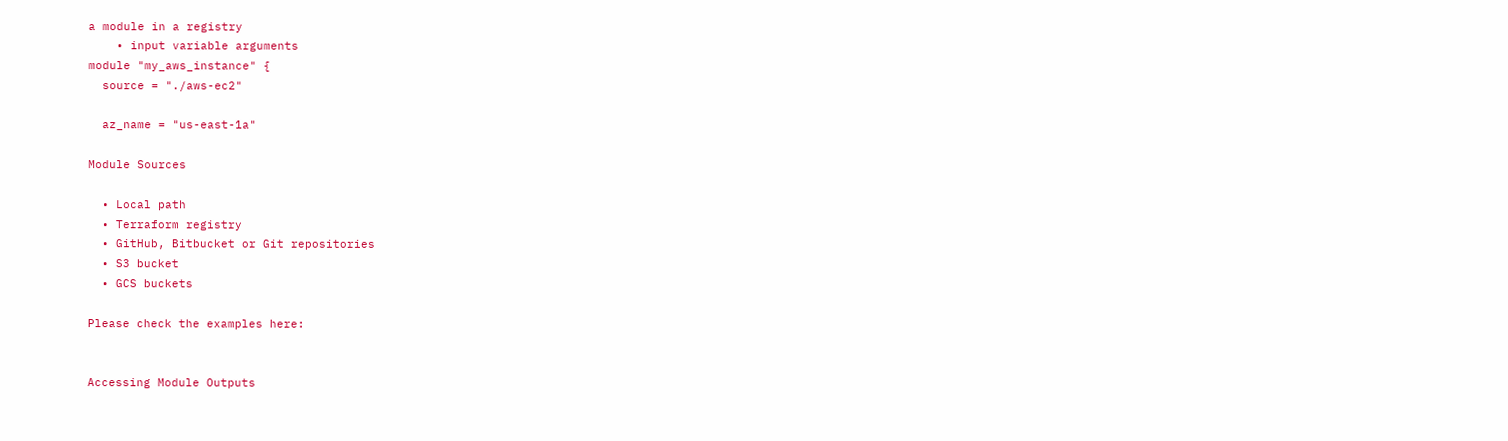a module in a registry
    • input variable arguments
module "my_aws_instance" {
  source = "./aws-ec2"

  az_name = "us-east-1a"

Module Sources

  • Local path
  • Terraform registry
  • GitHub, Bitbucket or Git repositories
  • S3 bucket
  • GCS buckets

Please check the examples here:


Accessing Module Outputs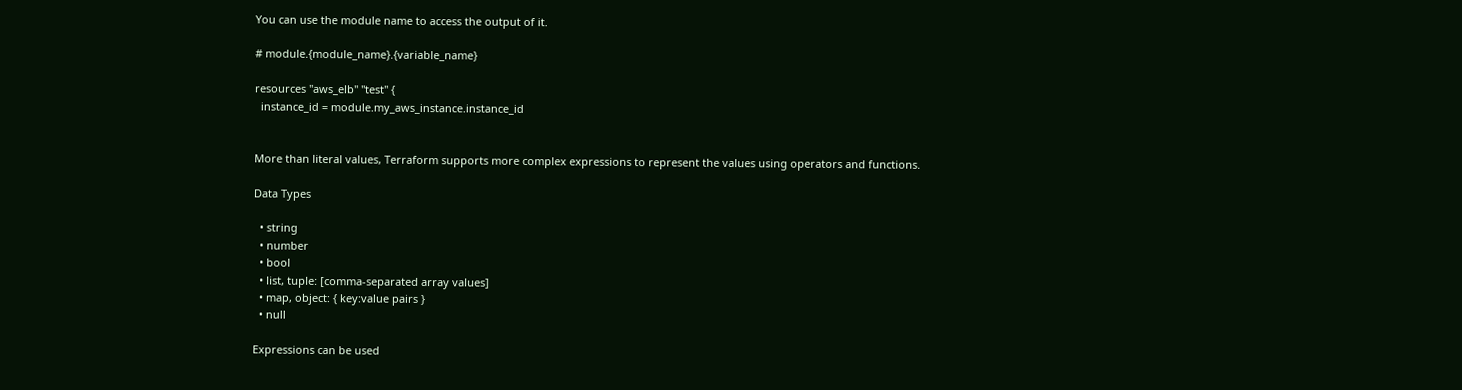You can use the module name to access the output of it.

# module.{module_name}.{variable_name}

resources "aws_elb" "test" {
  instance_id = module.my_aws_instance.instance_id


More than literal values, Terraform supports more complex expressions to represent the values using operators and functions.

Data Types

  • string
  • number
  • bool
  • list, tuple: [comma-separated array values]
  • map, object: { key:value pairs }
  • null

Expressions can be used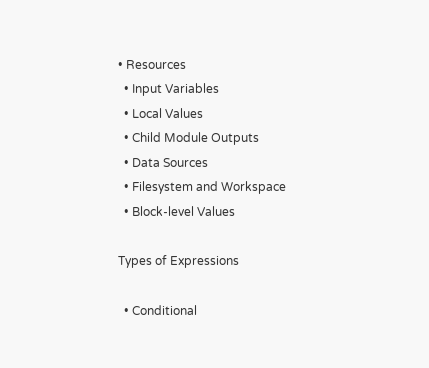• Resources
  • Input Variables
  • Local Values
  • Child Module Outputs
  • Data Sources
  • Filesystem and Workspace
  • Block-level Values

Types of Expressions

  • Conditional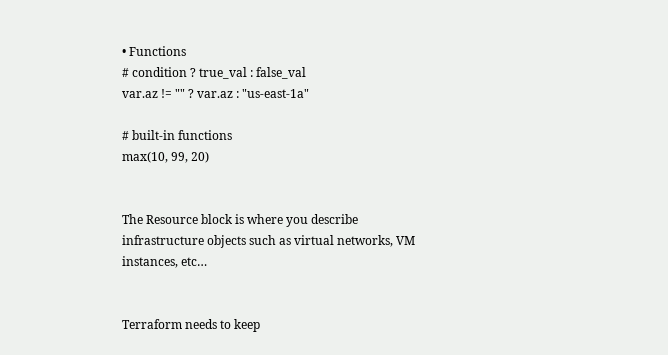• Functions
# condition ? true_val : false_val
var.az != "" ? var.az : "us-east-1a"

# built-in functions
max(10, 99, 20)


The Resource block is where you describe infrastructure objects such as virtual networks, VM instances, etc…


Terraform needs to keep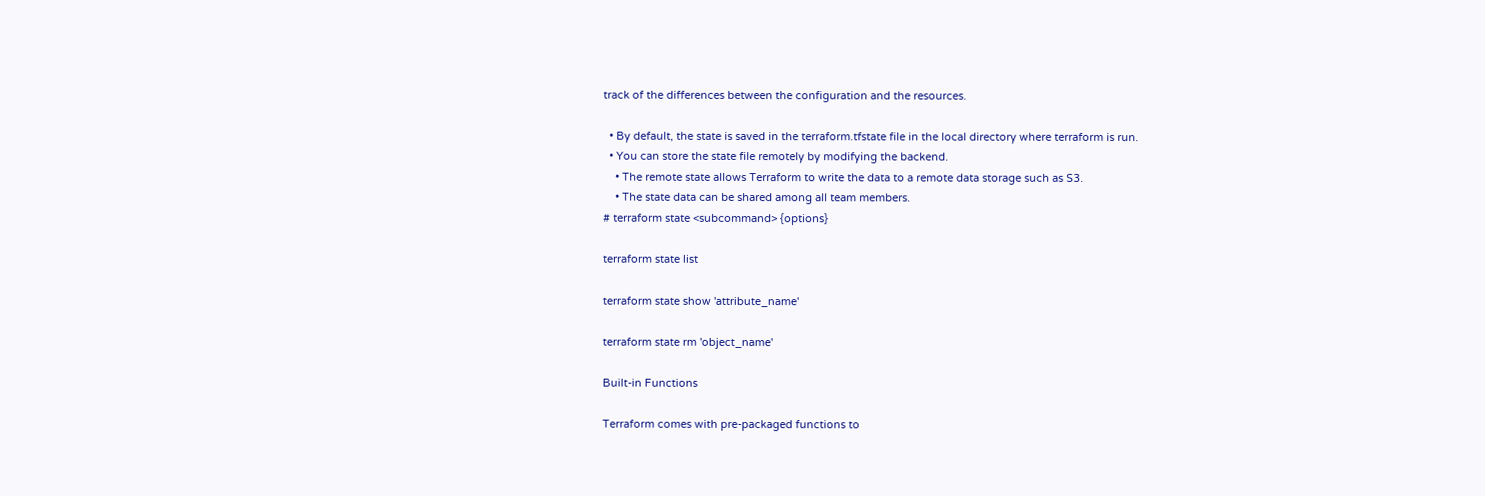track of the differences between the configuration and the resources.

  • By default, the state is saved in the terraform.tfstate file in the local directory where terraform is run.
  • You can store the state file remotely by modifying the backend.
    • The remote state allows Terraform to write the data to a remote data storage such as S3.
    • The state data can be shared among all team members.
# terraform state <subcommand> {options}

terraform state list

terraform state show 'attribute_name'

terraform state rm 'object_name'

Built-in Functions

Terraform comes with pre-packaged functions to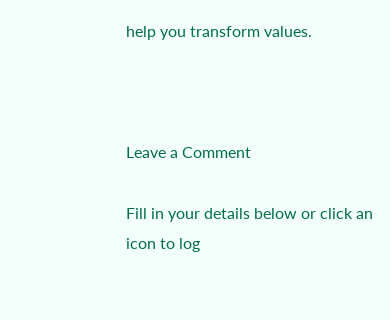help you transform values.



Leave a Comment

Fill in your details below or click an icon to log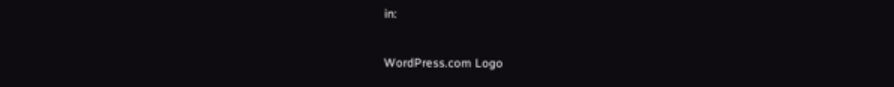in:

WordPress.com Logo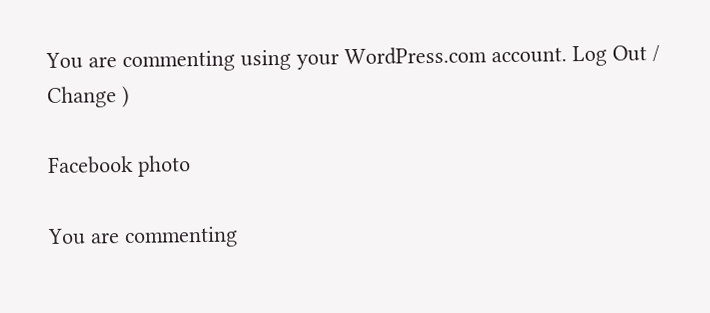You are commenting using your WordPress.com account. Log Out /  Change )

Facebook photo

You are commenting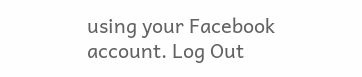using your Facebook account. Log Out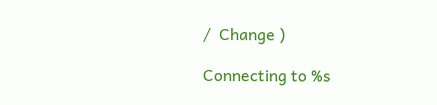/  Change )

Connecting to %s